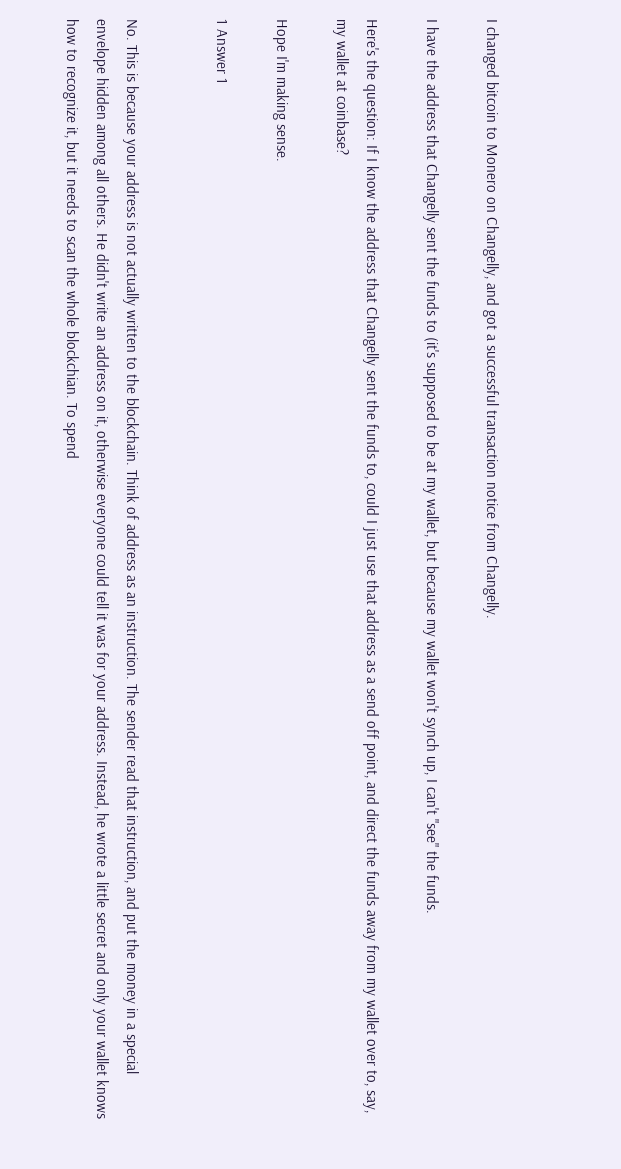I changed bitcoin to Monero on Changelly, and got a successful transaction notice from Changelly.

I have the address that Changelly sent the funds to (it's supposed to be at my wallet, but because my wallet won't synch up, I can't "see" the funds.

Here's the question: If I know the address that Changelly sent the funds to, could I just use that address as a send off point, and direct the funds away from my wallet over to, say, my wallet at coinbase?

Hope I'm making sense.

1 Answer 1


No. This is because your address is not actually written to the blockchain. Think of address as an instruction. The sender read that instruction, and put the money in a special envelope hidden among all others. He didn't write an address on it, otherwise everyone could tell it was for your address. Instead, he wrote a little secret and only your wallet knows how to recognize it, but it needs to scan the whole blockchian. To spend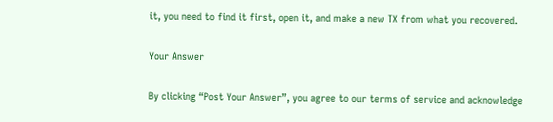it, you need to find it first, open it, and make a new TX from what you recovered.

Your Answer

By clicking “Post Your Answer”, you agree to our terms of service and acknowledge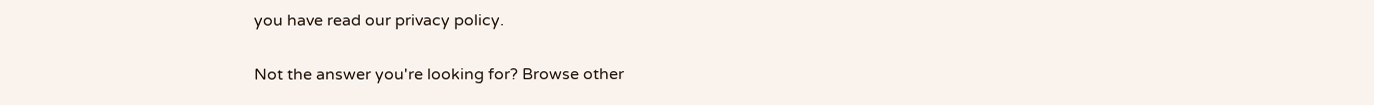you have read our privacy policy.

Not the answer you're looking for? Browse other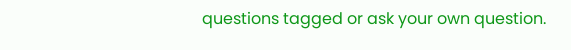questions tagged or ask your own question.